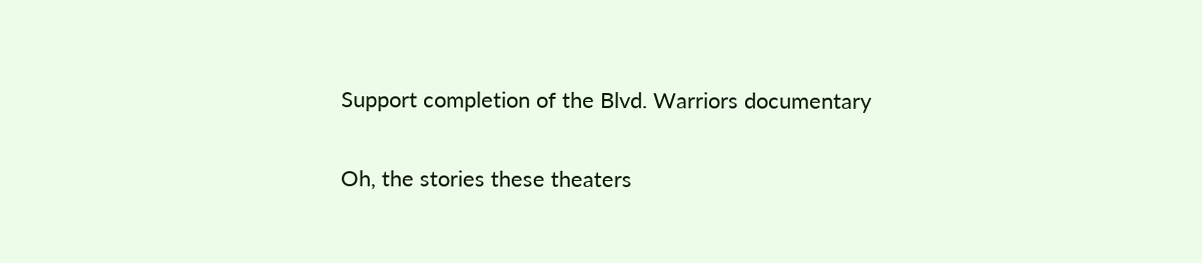Support completion of the Blvd. Warriors documentary

Oh, the stories these theaters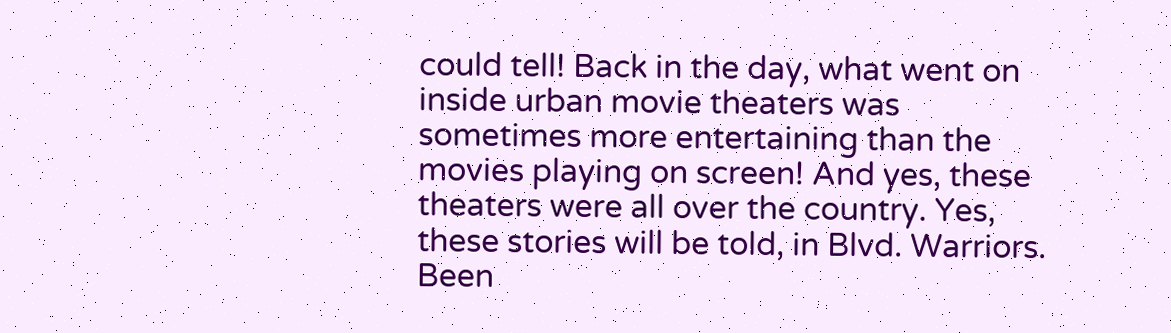could tell! Back in the day, what went on inside urban movie theaters was sometimes more entertaining than the movies playing on screen! And yes, these theaters were all over the country. Yes, these stories will be told, in Blvd. Warriors. Been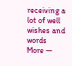receiving a lot of well wishes and words
More —